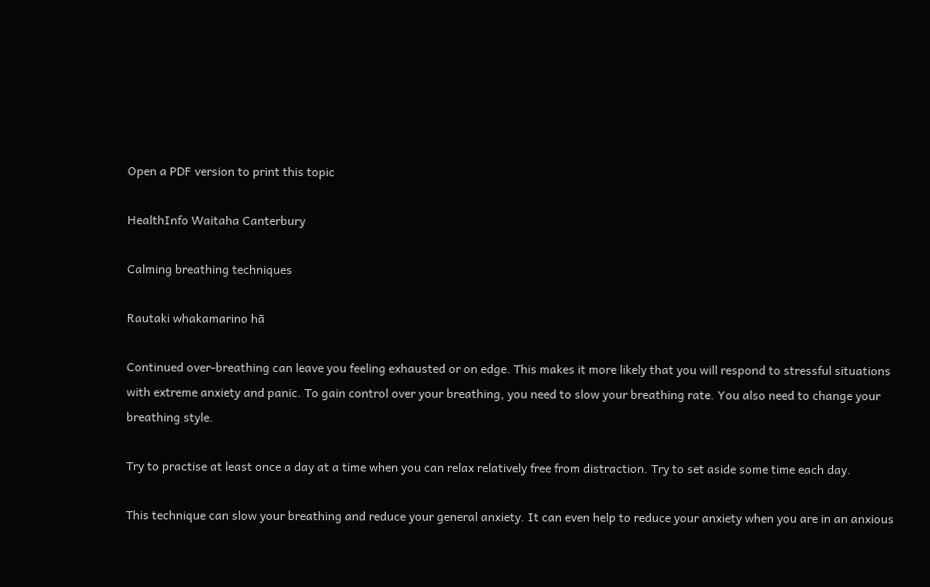Open a PDF version to print this topic

HealthInfo Waitaha Canterbury

Calming breathing techniques

Rautaki whakamarino hā

Continued over-breathing can leave you feeling exhausted or on edge. This makes it more likely that you will respond to stressful situations with extreme anxiety and panic. To gain control over your breathing, you need to slow your breathing rate. You also need to change your breathing style.

Try to practise at least once a day at a time when you can relax relatively free from distraction. Try to set aside some time each day.

This technique can slow your breathing and reduce your general anxiety. It can even help to reduce your anxiety when you are in an anxious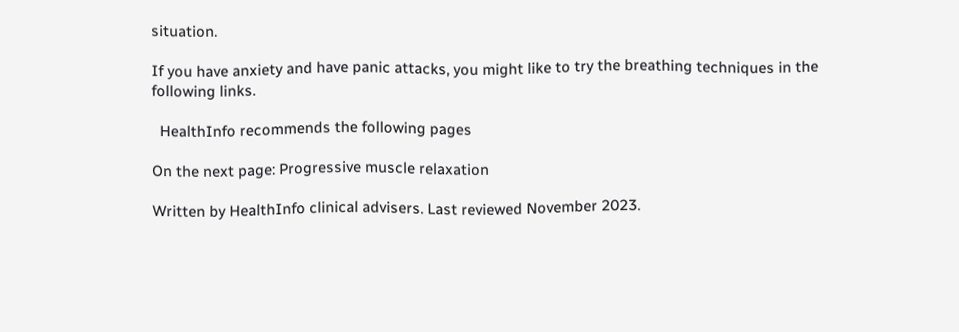situation.

If you have anxiety and have panic attacks, you might like to try the breathing techniques in the following links.

  HealthInfo recommends the following pages

On the next page: Progressive muscle relaxation

Written by HealthInfo clinical advisers. Last reviewed November 2023.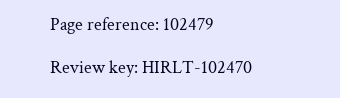Page reference: 102479

Review key: HIRLT-102470